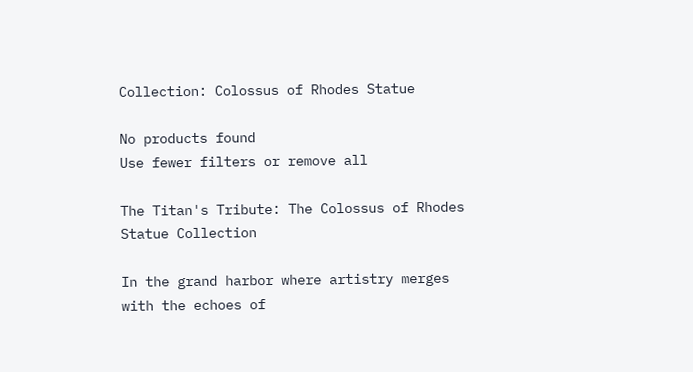Collection: Colossus of Rhodes Statue

No products found
Use fewer filters or remove all

The Titan's Tribute: The Colossus of Rhodes Statue Collection

In the grand harbor where artistry merges with the echoes of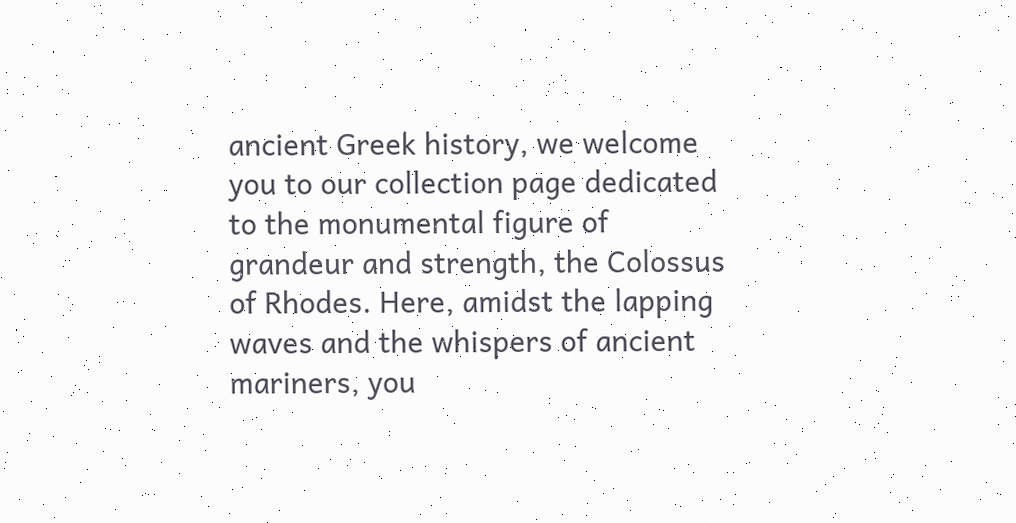ancient Greek history, we welcome you to our collection page dedicated to the monumental figure of grandeur and strength, the Colossus of Rhodes. Here, amidst the lapping waves and the whispers of ancient mariners, you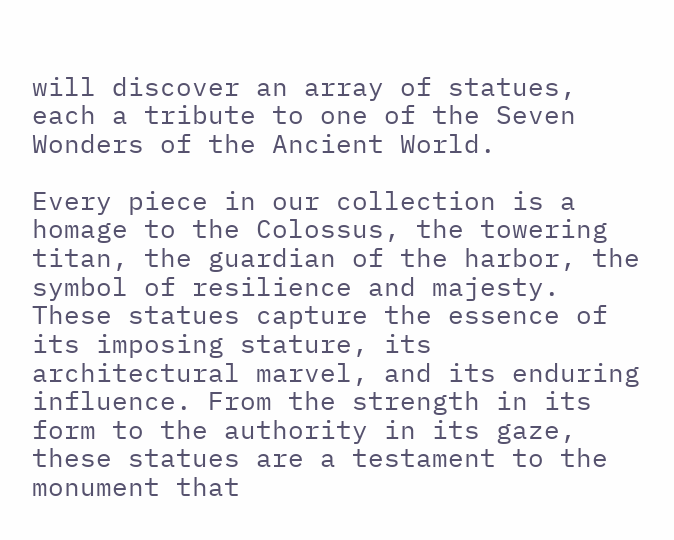will discover an array of statues, each a tribute to one of the Seven Wonders of the Ancient World.

Every piece in our collection is a homage to the Colossus, the towering titan, the guardian of the harbor, the symbol of resilience and majesty. These statues capture the essence of its imposing stature, its architectural marvel, and its enduring influence. From the strength in its form to the authority in its gaze, these statues are a testament to the monument that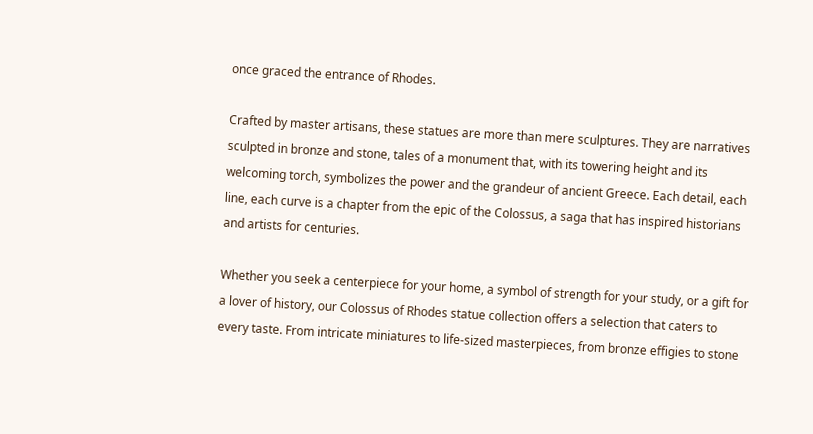once graced the entrance of Rhodes.

Crafted by master artisans, these statues are more than mere sculptures. They are narratives sculpted in bronze and stone, tales of a monument that, with its towering height and its welcoming torch, symbolizes the power and the grandeur of ancient Greece. Each detail, each line, each curve is a chapter from the epic of the Colossus, a saga that has inspired historians and artists for centuries.

Whether you seek a centerpiece for your home, a symbol of strength for your study, or a gift for a lover of history, our Colossus of Rhodes statue collection offers a selection that caters to every taste. From intricate miniatures to life-sized masterpieces, from bronze effigies to stone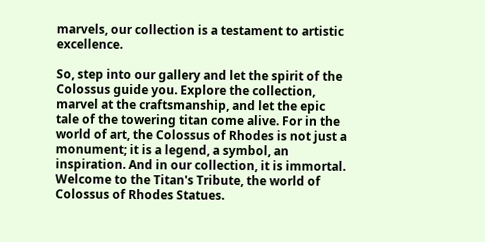marvels, our collection is a testament to artistic excellence.

So, step into our gallery and let the spirit of the Colossus guide you. Explore the collection, marvel at the craftsmanship, and let the epic tale of the towering titan come alive. For in the world of art, the Colossus of Rhodes is not just a monument; it is a legend, a symbol, an inspiration. And in our collection, it is immortal. Welcome to the Titan's Tribute, the world of Colossus of Rhodes Statues.